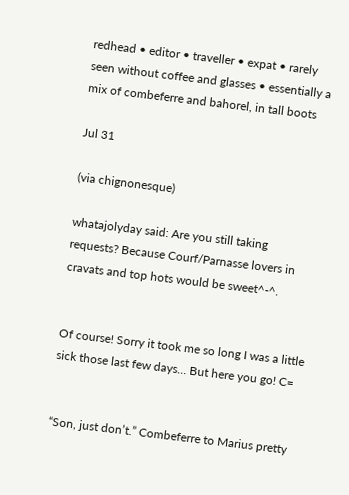redhead • editor • traveller • expat • rarely seen without coffee and glasses • essentially a mix of combeferre and bahorel, in tall boots

Jul 31

(via chignonesque)

whatajolyday said: Are you still taking requests? Because Courf/Parnasse lovers in cravats and top hots would be sweet^-^.


Of course! Sorry it took me so long I was a little sick those last few days… But here you go! C=


“Son, just don’t.” Combeferre to Marius pretty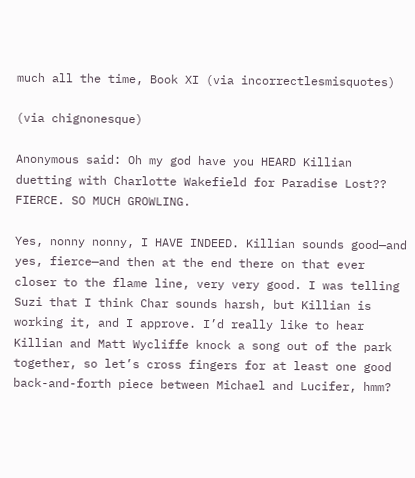much all the time, Book XI (via incorrectlesmisquotes)

(via chignonesque)

Anonymous said: Oh my god have you HEARD Killian duetting with Charlotte Wakefield for Paradise Lost?? FIERCE. SO MUCH GROWLING.

Yes, nonny nonny, I HAVE INDEED. Killian sounds good—and yes, fierce—and then at the end there on that ever closer to the flame line, very very good. I was telling Suzi that I think Char sounds harsh, but Killian is working it, and I approve. I’d really like to hear Killian and Matt Wycliffe knock a song out of the park together, so let’s cross fingers for at least one good back-and-forth piece between Michael and Lucifer, hmm?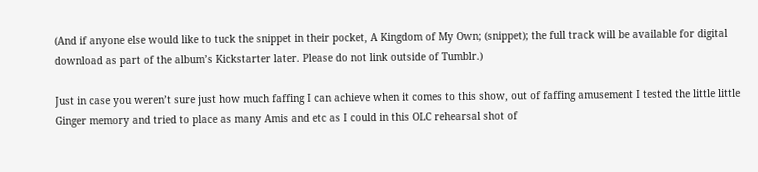(And if anyone else would like to tuck the snippet in their pocket, A Kingdom of My Own; (snippet); the full track will be available for digital download as part of the album’s Kickstarter later. Please do not link outside of Tumblr.)

Just in case you weren’t sure just how much faffing I can achieve when it comes to this show, out of faffing amusement I tested the little little Ginger memory and tried to place as many Amis and etc as I could in this OLC rehearsal shot of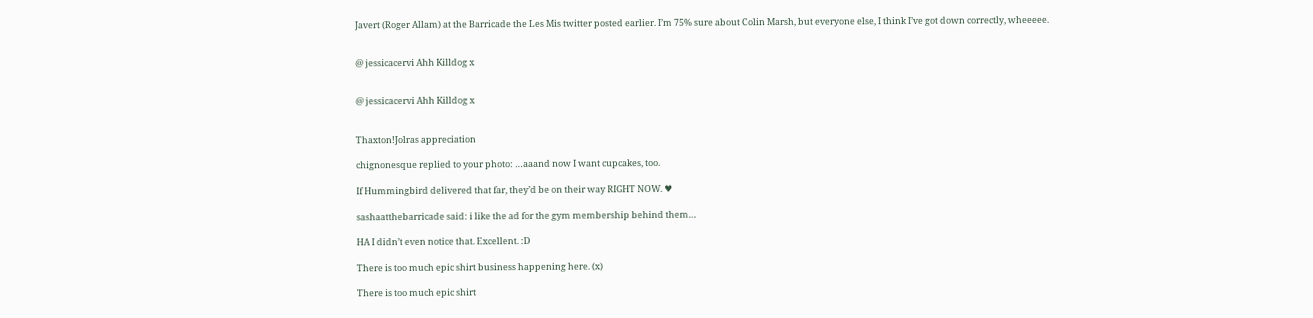Javert (Roger Allam) at the Barricade the Les Mis twitter posted earlier. I’m 75% sure about Colin Marsh, but everyone else, I think I’ve got down correctly, wheeeee.


@ jessicacervi Ahh Killdog x


@ jessicacervi Ahh Killdog x


Thaxton!Jolras appreciation

chignonesque replied to your photo: …aaand now I want cupcakes, too.

If Hummingbird delivered that far, they’d be on their way RIGHT NOW. ♥

sashaatthebarricade said: i like the ad for the gym membership behind them…

HA I didn’t even notice that. Excellent. :D

There is too much epic shirt business happening here. (x)

There is too much epic shirt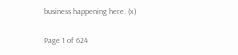business happening here. (x)

Page 1 of 624